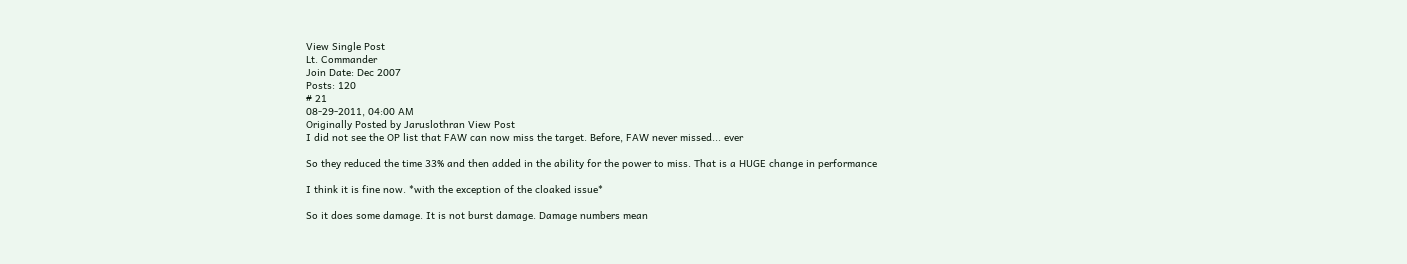View Single Post
Lt. Commander
Join Date: Dec 2007
Posts: 120
# 21
08-29-2011, 04:00 AM
Originally Posted by Jaruslothran View Post
I did not see the OP list that FAW can now miss the target. Before, FAW never missed... ever

So they reduced the time 33% and then added in the ability for the power to miss. That is a HUGE change in performance

I think it is fine now. *with the exception of the cloaked issue*

So it does some damage. It is not burst damage. Damage numbers mean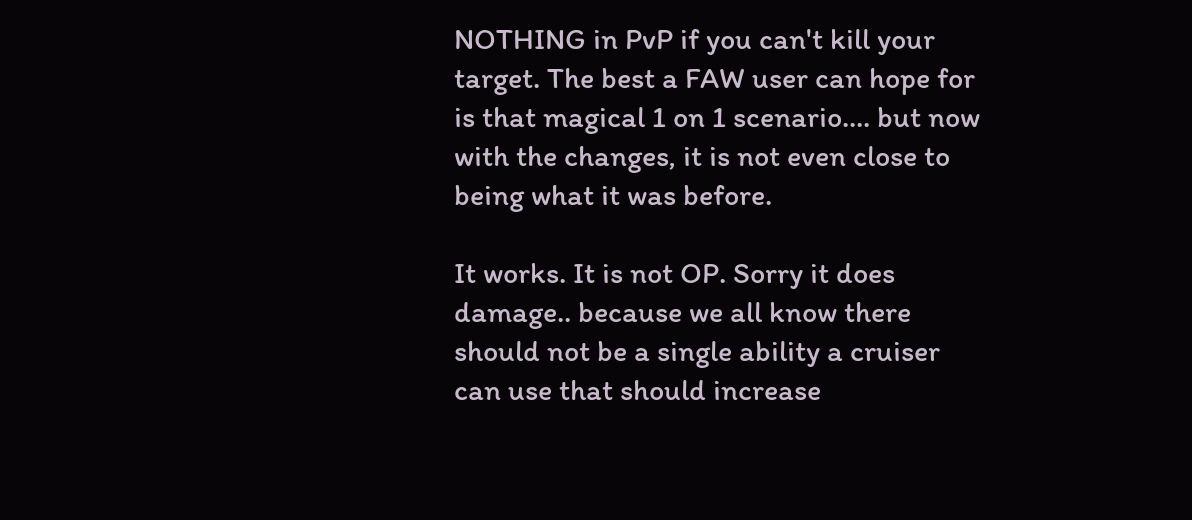NOTHING in PvP if you can't kill your target. The best a FAW user can hope for is that magical 1 on 1 scenario.... but now with the changes, it is not even close to being what it was before.

It works. It is not OP. Sorry it does damage.. because we all know there should not be a single ability a cruiser can use that should increase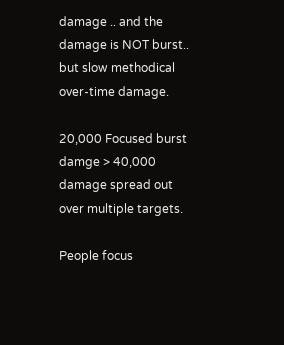damage .. and the damage is NOT burst.. but slow methodical over-time damage.

20,000 Focused burst damge > 40,000 damage spread out over multiple targets.

People focus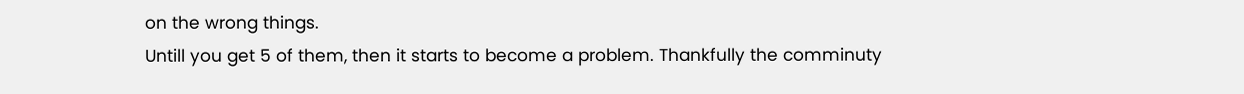on the wrong things.
Untill you get 5 of them, then it starts to become a problem. Thankfully the comminuty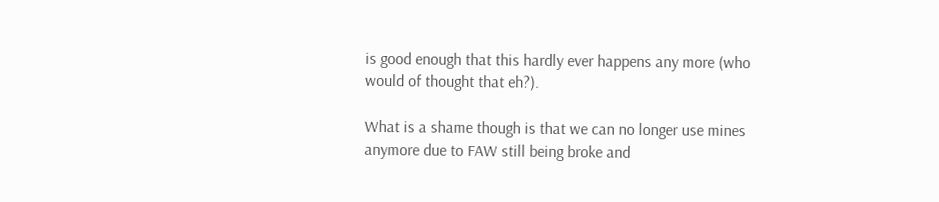is good enough that this hardly ever happens any more (who would of thought that eh?).

What is a shame though is that we can no longer use mines anymore due to FAW still being broke and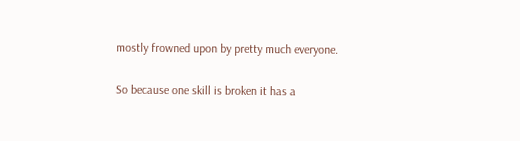mostly frowned upon by pretty much everyone.

So because one skill is broken it has a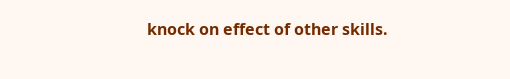knock on effect of other skills.